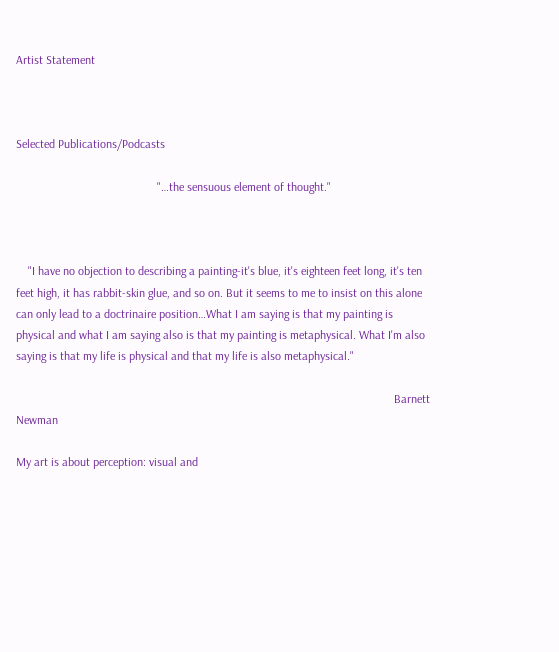Artist Statement



Selected Publications/Podcasts

                                               "…the sensuous element of thought."



    "I have no objection to describing a painting-it's blue, it's eighteen feet long, it's ten feet high, it has rabbit-skin glue, and so on. But it seems to me to insist on this alone can only lead to a doctrinaire position…What I am saying is that my painting is physical and what I am saying also is that my painting is metaphysical. What I'm also saying is that my life is physical and that my life is also metaphysical."

                                                                                                                              Barnett Newman

My art is about perception: visual and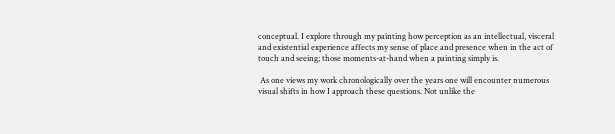conceptual. I explore through my painting how perception as an intellectual, visceral and existential experience affects my sense of place and presence when in the act of touch and seeing; those moments-at-hand when a painting simply is.

 As one views my work chronologically over the years one will encounter numerous visual shifts in how I approach these questions. Not unlike the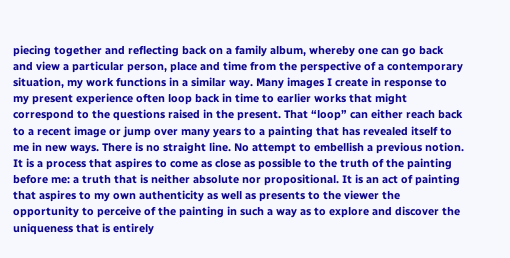piecing together and reflecting back on a family album, whereby one can go back and view a particular person, place and time from the perspective of a contemporary situation, my work functions in a similar way. Many images I create in response to my present experience often loop back in time to earlier works that might correspond to the questions raised in the present. That “loop” can either reach back to a recent image or jump over many years to a painting that has revealed itself to me in new ways. There is no straight line. No attempt to embellish a previous notion. It is a process that aspires to come as close as possible to the truth of the painting before me: a truth that is neither absolute nor propositional. It is an act of painting that aspires to my own authenticity as well as presents to the viewer the opportunity to perceive of the painting in such a way as to explore and discover the uniqueness that is entirely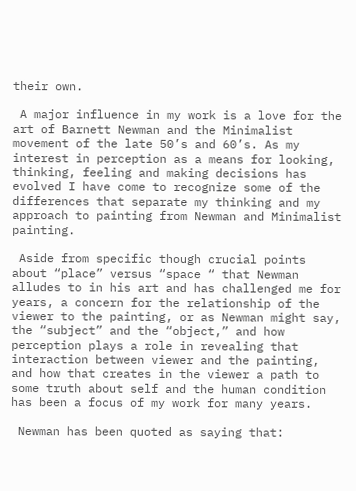their own.

 A major influence in my work is a love for the art of Barnett Newman and the Minimalist movement of the late 50’s and 60’s. As my interest in perception as a means for looking, thinking, feeling and making decisions has evolved I have come to recognize some of the differences that separate my thinking and my approach to painting from Newman and Minimalist painting.

 Aside from specific though crucial points about “place” versus “space “ that Newman alludes to in his art and has challenged me for years, a concern for the relationship of the viewer to the painting, or as Newman might say, the “subject” and the “object,” and how perception plays a role in revealing that interaction between viewer and the painting, and how that creates in the viewer a path to some truth about self and the human condition has been a focus of my work for many years.

 Newman has been quoted as saying that: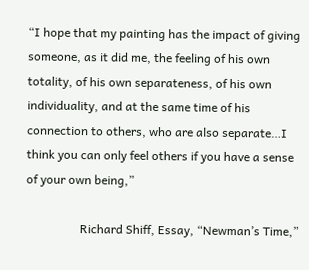“I hope that my painting has the impact of giving someone, as it did me, the feeling of his own totality, of his own separateness, of his own individuality, and at the same time of his connection to others, who are also separate…I think you can only feel others if you have a sense of your own being,”

                  Richard Shiff, Essay, “Newman’s Time,”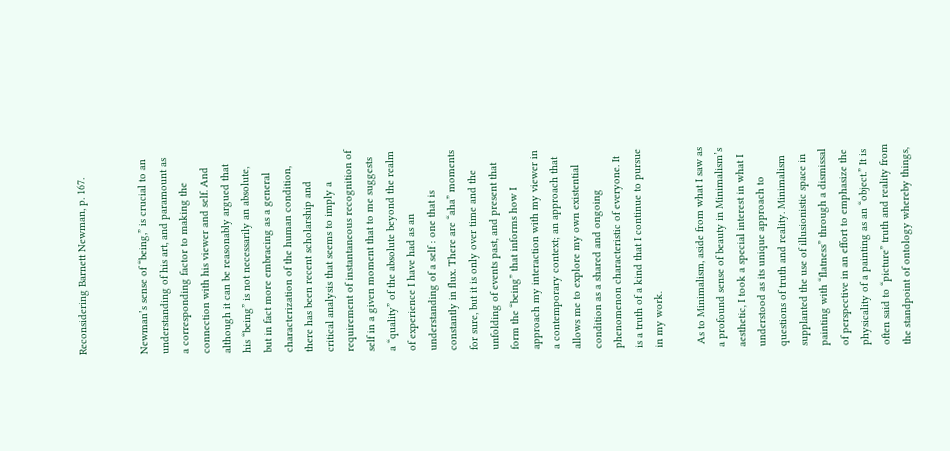Reconsidering Barnett Newman, p. 167.


Newman’s sense of “being,” is crucial to an understanding of his art, and paramount as a corresponding factor to making the connection with his viewer and self. And although it can be reasonably argued that his “being” is not necessarily an absolute, but in fact more embracing as a general characterization of the human condition, there has been recent scholarship and critical analysis that seems to imply a requirement of instantaneous recognition of self in a given moment that to me suggests a “quality” of the absolute beyond the realm of experience I have had as an understanding of a self : one that is constantly in flux. There are “aha” moments for sure, but it is only over time and the unfolding of events past, and present that form the “being” that informs how I approach my interaction with my viewer in a contemporary context; an approach that allows me to explore my own existential condition as a shared and ongoing phenomenon characteristic of everyone. It is a truth of a kind that I continue to pursue in my work.

 As to Minimalism, aside from what I saw as a profound sense of beauty in Minimalism’s aesthetic, I took a special interest in what I understood as its unique approach to questions of truth and reality. Minimalism supplanted the use of illusionistic space in painting with “flatness” through a dismissal of perspective in an effort to emphasize the physicality of a painting as an “object.” It is often said to “picture” truth and reality from the standpoint of ontology whereby things,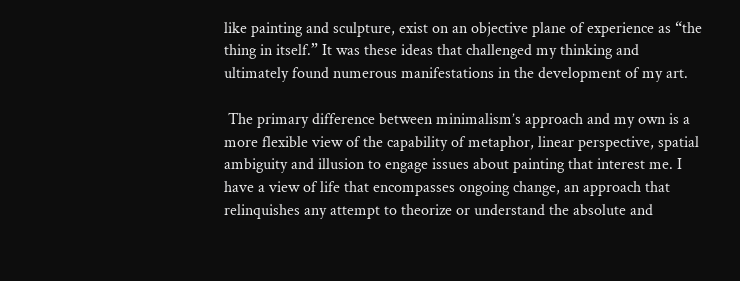like painting and sculpture, exist on an objective plane of experience as “the thing in itself.” It was these ideas that challenged my thinking and ultimately found numerous manifestations in the development of my art.

 The primary difference between minimalism’s approach and my own is a more flexible view of the capability of metaphor, linear perspective, spatial ambiguity and illusion to engage issues about painting that interest me. I have a view of life that encompasses ongoing change, an approach that relinquishes any attempt to theorize or understand the absolute and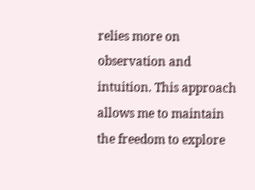relies more on observation and intuition. This approach allows me to maintain the freedom to explore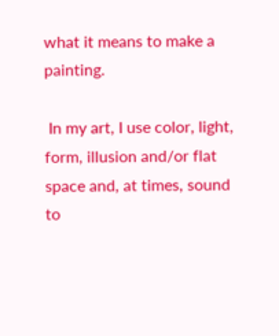what it means to make a painting.

 In my art, I use color, light, form, illusion and/or flat space and, at times, sound to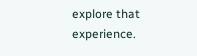explore that experience.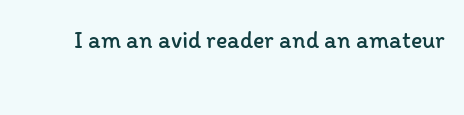I am an avid reader and an amateur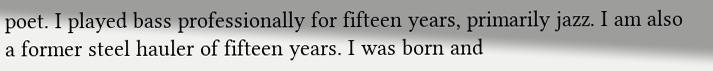poet. I played bass professionally for fifteen years, primarily jazz. I am also a former steel hauler of fifteen years. I was born and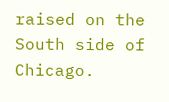raised on the South side of Chicago.